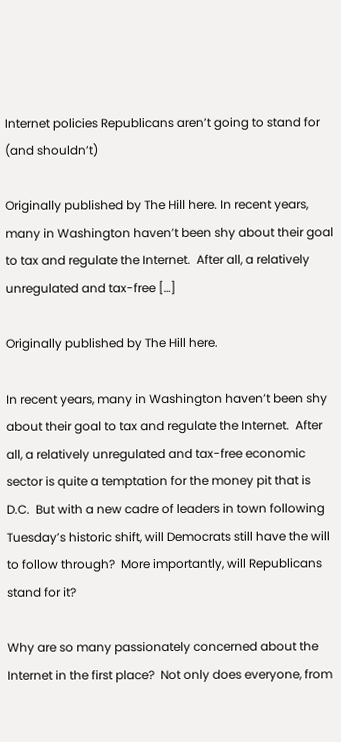Internet policies Republicans aren’t going to stand for (and shouldn’t)

Originally published by The Hill here. In recent years, many in Washington haven’t been shy about their goal to tax and regulate the Internet.  After all, a relatively unregulated and tax-free […]

Originally published by The Hill here.

In recent years, many in Washington haven’t been shy about their goal to tax and regulate the Internet.  After all, a relatively unregulated and tax-free economic sector is quite a temptation for the money pit that is D.C.  But with a new cadre of leaders in town following Tuesday’s historic shift, will Democrats still have the will to follow through?  More importantly, will Republicans stand for it?

Why are so many passionately concerned about the Internet in the first place?  Not only does everyone, from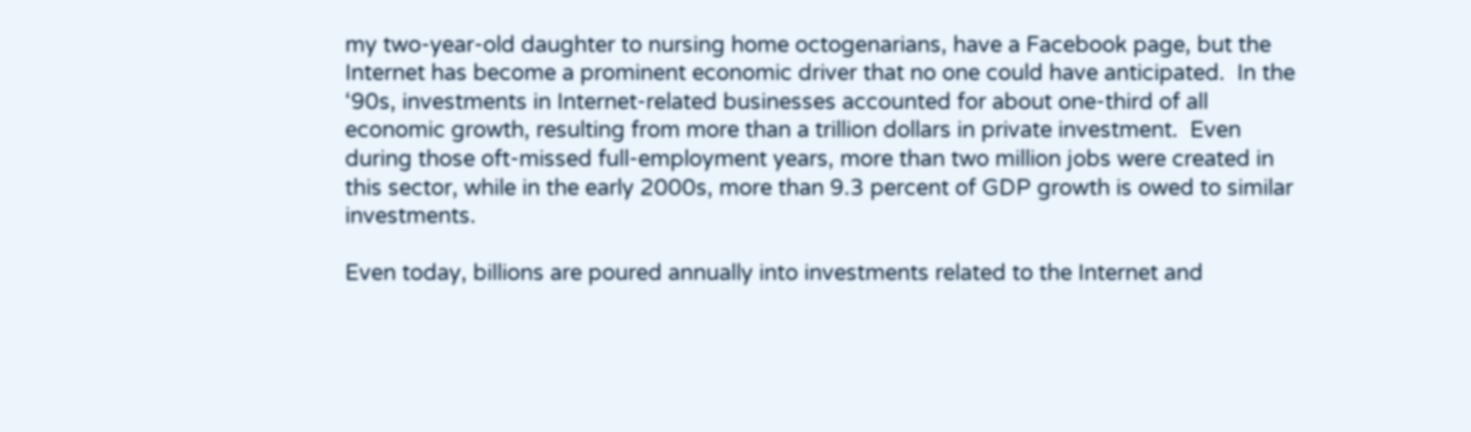my two-year-old daughter to nursing home octogenarians, have a Facebook page, but the Internet has become a prominent economic driver that no one could have anticipated.  In the ‘90s, investments in Internet-related businesses accounted for about one-third of all economic growth, resulting from more than a trillion dollars in private investment.  Even during those oft-missed full-employment years, more than two million jobs were created in this sector, while in the early 2000s, more than 9.3 percent of GDP growth is owed to similar investments.

Even today, billions are poured annually into investments related to the Internet and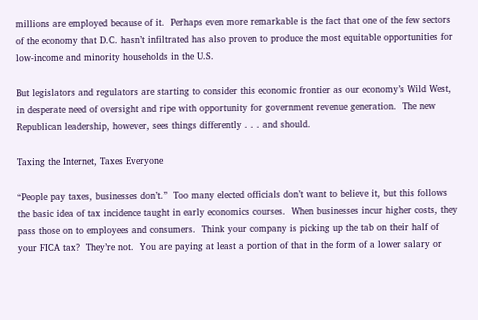millions are employed because of it.  Perhaps even more remarkable is the fact that one of the few sectors of the economy that D.C. hasn’t infiltrated has also proven to produce the most equitable opportunities for low-income and minority households in the U.S.

But legislators and regulators are starting to consider this economic frontier as our economy’s Wild West, in desperate need of oversight and ripe with opportunity for government revenue generation.  The new Republican leadership, however, sees things differently . . . and should.

Taxing the Internet, Taxes Everyone

“People pay taxes, businesses don’t.”  Too many elected officials don’t want to believe it, but this follows the basic idea of tax incidence taught in early economics courses.  When businesses incur higher costs, they pass those on to employees and consumers.  Think your company is picking up the tab on their half of your FICA tax?  They’re not.  You are paying at least a portion of that in the form of a lower salary or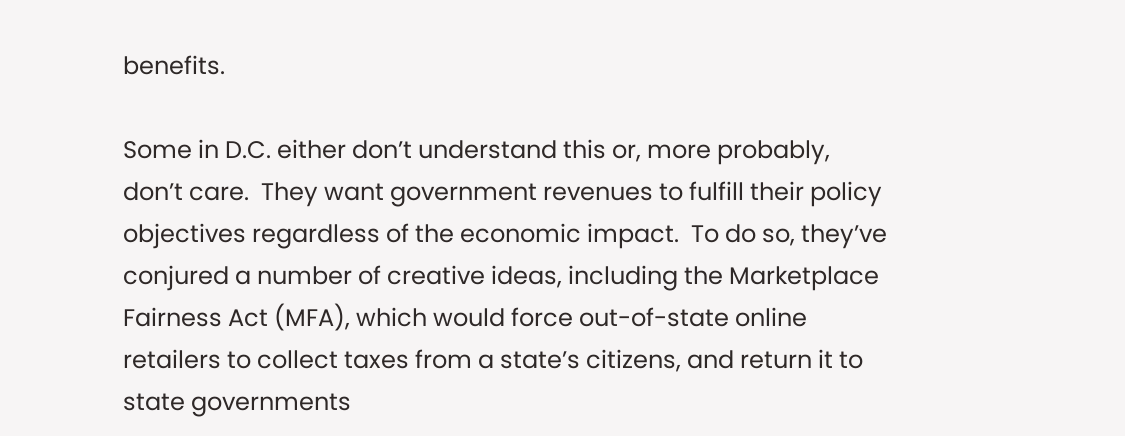benefits.

Some in D.C. either don’t understand this or, more probably, don’t care.  They want government revenues to fulfill their policy objectives regardless of the economic impact.  To do so, they’ve conjured a number of creative ideas, including the Marketplace Fairness Act (MFA), which would force out-of-state online retailers to collect taxes from a state’s citizens, and return it to state governments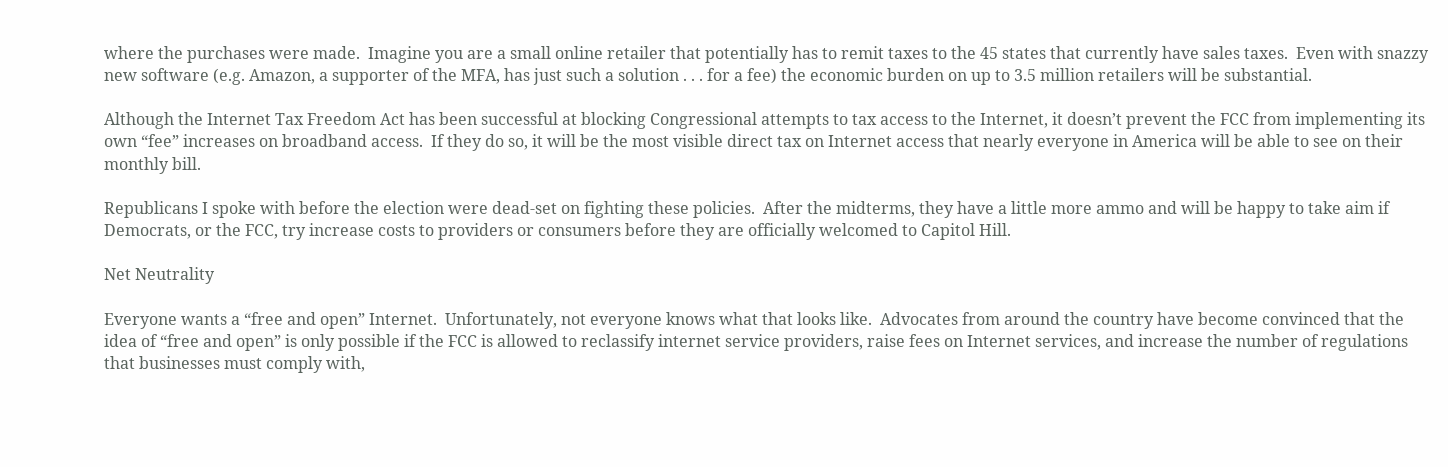where the purchases were made.  Imagine you are a small online retailer that potentially has to remit taxes to the 45 states that currently have sales taxes.  Even with snazzy new software (e.g. Amazon, a supporter of the MFA, has just such a solution . . . for a fee) the economic burden on up to 3.5 million retailers will be substantial.

Although the Internet Tax Freedom Act has been successful at blocking Congressional attempts to tax access to the Internet, it doesn’t prevent the FCC from implementing its own “fee” increases on broadband access.  If they do so, it will be the most visible direct tax on Internet access that nearly everyone in America will be able to see on their monthly bill.

Republicans I spoke with before the election were dead-set on fighting these policies.  After the midterms, they have a little more ammo and will be happy to take aim if Democrats, or the FCC, try increase costs to providers or consumers before they are officially welcomed to Capitol Hill.

Net Neutrality

Everyone wants a “free and open” Internet.  Unfortunately, not everyone knows what that looks like.  Advocates from around the country have become convinced that the idea of “free and open” is only possible if the FCC is allowed to reclassify internet service providers, raise fees on Internet services, and increase the number of regulations that businesses must comply with,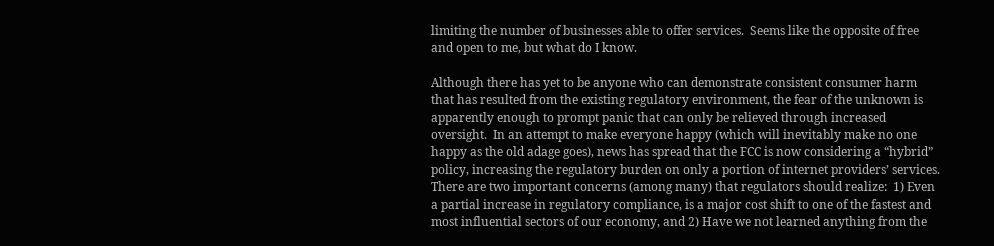limiting the number of businesses able to offer services.  Seems like the opposite of free and open to me, but what do I know.

Although there has yet to be anyone who can demonstrate consistent consumer harm that has resulted from the existing regulatory environment, the fear of the unknown is apparently enough to prompt panic that can only be relieved through increased oversight.  In an attempt to make everyone happy (which will inevitably make no one happy as the old adage goes), news has spread that the FCC is now considering a “hybrid” policy, increasing the regulatory burden on only a portion of internet providers’ services.  There are two important concerns (among many) that regulators should realize:  1) Even a partial increase in regulatory compliance, is a major cost shift to one of the fastest and most influential sectors of our economy, and 2) Have we not learned anything from the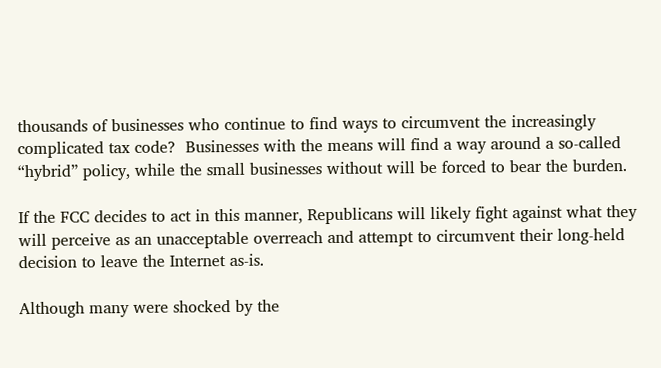thousands of businesses who continue to find ways to circumvent the increasingly complicated tax code?  Businesses with the means will find a way around a so-called “hybrid” policy, while the small businesses without will be forced to bear the burden.

If the FCC decides to act in this manner, Republicans will likely fight against what they will perceive as an unacceptable overreach and attempt to circumvent their long-held decision to leave the Internet as-is.

Although many were shocked by the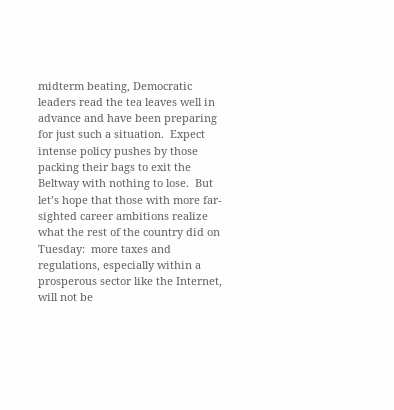midterm beating, Democratic leaders read the tea leaves well in advance and have been preparing for just such a situation.  Expect intense policy pushes by those packing their bags to exit the Beltway with nothing to lose.  But let’s hope that those with more far-sighted career ambitions realize what the rest of the country did on Tuesday:  more taxes and regulations, especially within a prosperous sector like the Internet, will not be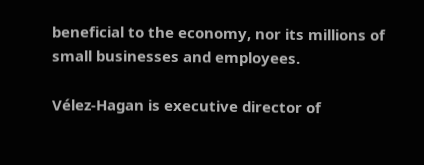beneficial to the economy, nor its millions of small businesses and employees.

Vélez-Hagan is executive director of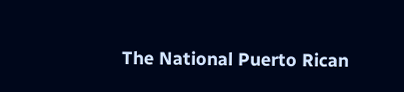The National Puerto Rican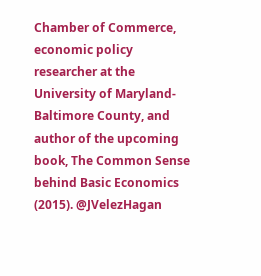Chamber of Commerce, economic policy researcher at the University of Maryland-Baltimore County, and author of the upcoming book, The Common Sense behind Basic Economics (2015). @JVelezHagan